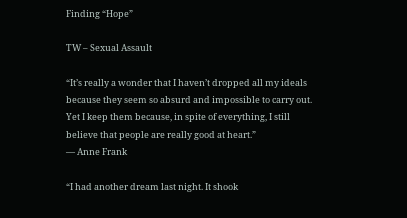Finding “Hope”

TW – Sexual Assault

“It’s really a wonder that I haven’t dropped all my ideals because they seem so absurd and impossible to carry out. Yet I keep them because, in spite of everything, I still believe that people are really good at heart.”
― Anne Frank

“I had another dream last night. It shook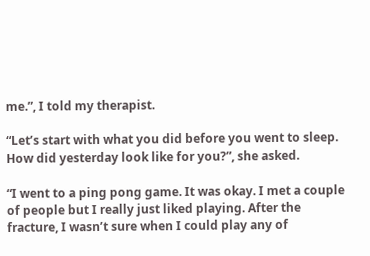me.”, I told my therapist.

“Let’s start with what you did before you went to sleep. How did yesterday look like for you?”, she asked.

“I went to a ping pong game. It was okay. I met a couple of people but I really just liked playing. After the fracture, I wasn’t sure when I could play any of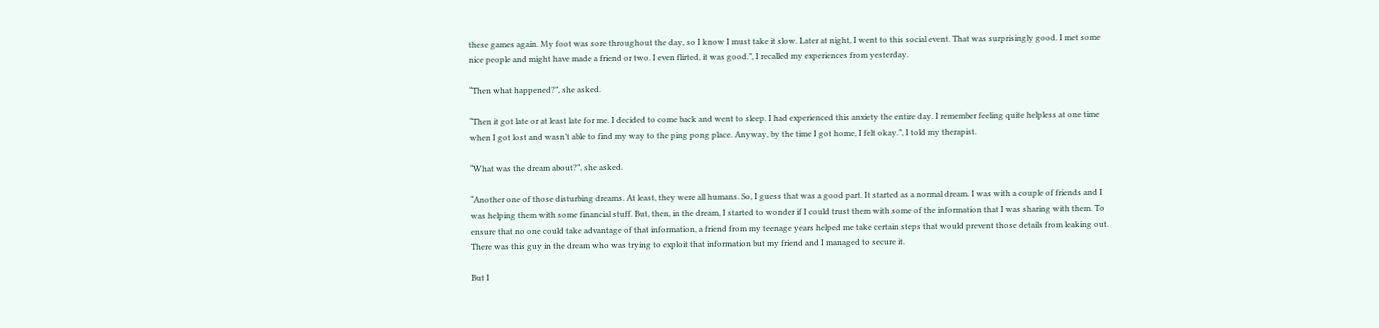these games again. My foot was sore throughout the day, so I know I must take it slow. Later at night, I went to this social event. That was surprisingly good. I met some nice people and might have made a friend or two. I even flirted, it was good.”, I recalled my experiences from yesterday.

“Then what happened?”, she asked.

“Then it got late or at least late for me. I decided to come back and went to sleep. I had experienced this anxiety the entire day. I remember feeling quite helpless at one time when I got lost and wasn’t able to find my way to the ping pong place. Anyway, by the time I got home, I felt okay.”, I told my therapist.

“What was the dream about?”, she asked.

“Another one of those disturbing dreams. At least, they were all humans. So, I guess that was a good part. It started as a normal dream. I was with a couple of friends and I was helping them with some financial stuff. But, then, in the dream, I started to wonder if I could trust them with some of the information that I was sharing with them. To ensure that no one could take advantage of that information, a friend from my teenage years helped me take certain steps that would prevent those details from leaking out. There was this guy in the dream who was trying to exploit that information but my friend and I managed to secure it.

But I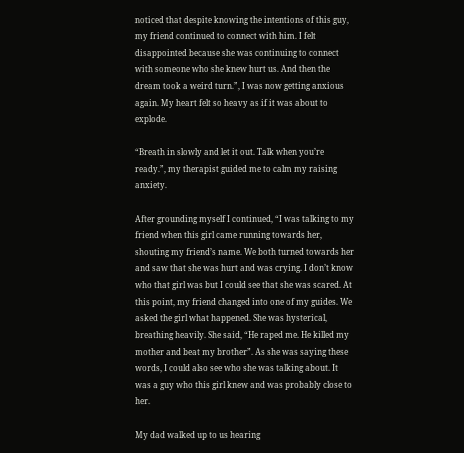noticed that despite knowing the intentions of this guy, my friend continued to connect with him. I felt disappointed because she was continuing to connect with someone who she knew hurt us. And then the dream took a weird turn.”, I was now getting anxious again. My heart felt so heavy as if it was about to explode.

“Breath in slowly and let it out. Talk when you’re ready.”, my therapist guided me to calm my raising anxiety.

After grounding myself I continued, “I was talking to my friend when this girl came running towards her, shouting my friend’s name. We both turned towards her and saw that she was hurt and was crying. I don’t know who that girl was but I could see that she was scared. At this point, my friend changed into one of my guides. We asked the girl what happened. She was hysterical, breathing heavily. She said, “He raped me. He killed my mother and beat my brother”. As she was saying these words, I could also see who she was talking about. It was a guy who this girl knew and was probably close to her.

My dad walked up to us hearing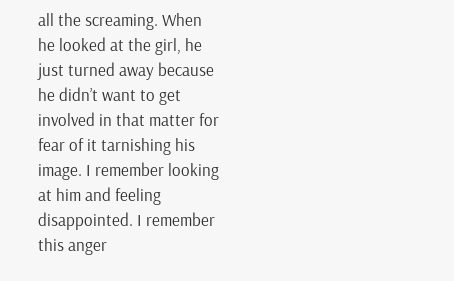all the screaming. When he looked at the girl, he just turned away because he didn’t want to get involved in that matter for fear of it tarnishing his image. I remember looking at him and feeling disappointed. I remember this anger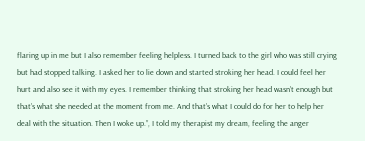flaring up in me but I also remember feeling helpless. I turned back to the girl who was still crying but had stopped talking. I asked her to lie down and started stroking her head. I could feel her hurt and also see it with my eyes. I remember thinking that stroking her head wasn’t enough but that’s what she needed at the moment from me. And that’s what I could do for her to help her deal with the situation. Then I woke up.”, I told my therapist my dream, feeling the anger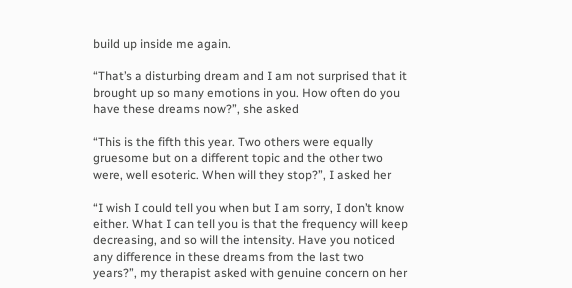build up inside me again.

“That’s a disturbing dream and I am not surprised that it brought up so many emotions in you. How often do you have these dreams now?”, she asked

“This is the fifth this year. Two others were equally gruesome but on a different topic and the other two were, well esoteric. When will they stop?”, I asked her

“I wish I could tell you when but I am sorry, I don’t know either. What I can tell you is that the frequency will keep decreasing, and so will the intensity. Have you noticed any difference in these dreams from the last two years?”, my therapist asked with genuine concern on her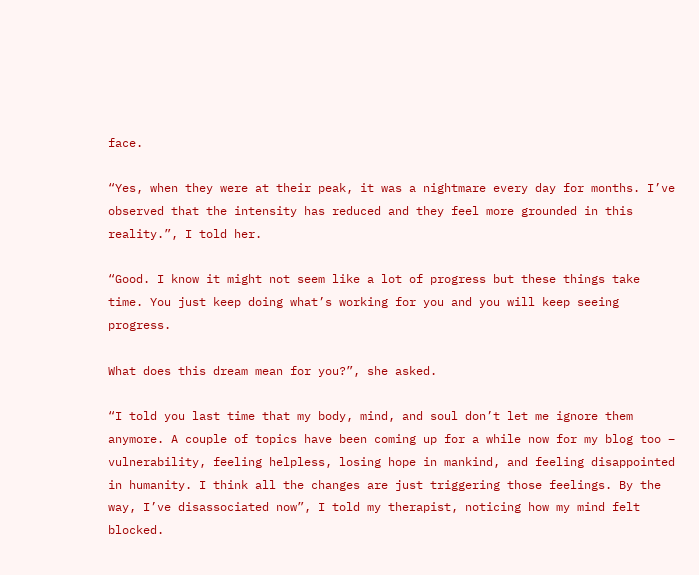face.

“Yes, when they were at their peak, it was a nightmare every day for months. I’ve observed that the intensity has reduced and they feel more grounded in this reality.”, I told her.

“Good. I know it might not seem like a lot of progress but these things take time. You just keep doing what’s working for you and you will keep seeing progress.

What does this dream mean for you?”, she asked.

“I told you last time that my body, mind, and soul don’t let me ignore them anymore. A couple of topics have been coming up for a while now for my blog too – vulnerability, feeling helpless, losing hope in mankind, and feeling disappointed in humanity. I think all the changes are just triggering those feelings. By the way, I’ve disassociated now”, I told my therapist, noticing how my mind felt blocked.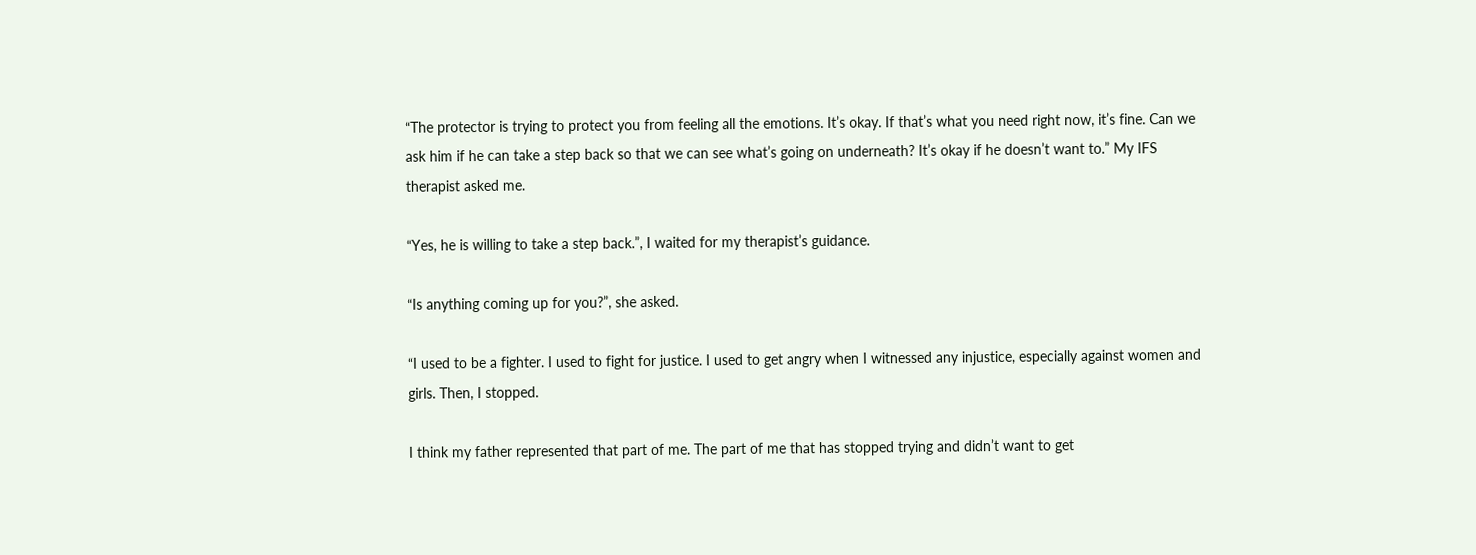“The protector is trying to protect you from feeling all the emotions. It’s okay. If that’s what you need right now, it’s fine. Can we ask him if he can take a step back so that we can see what’s going on underneath? It’s okay if he doesn’t want to.” My IFS therapist asked me.

“Yes, he is willing to take a step back.”, I waited for my therapist’s guidance.

“Is anything coming up for you?”, she asked.

“I used to be a fighter. I used to fight for justice. I used to get angry when I witnessed any injustice, especially against women and girls. Then, I stopped.

I think my father represented that part of me. The part of me that has stopped trying and didn’t want to get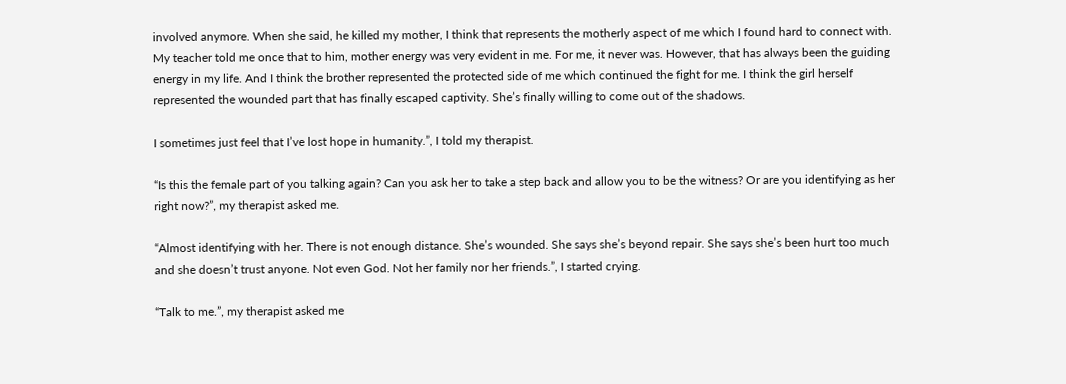involved anymore. When she said, he killed my mother, I think that represents the motherly aspect of me which I found hard to connect with. My teacher told me once that to him, mother energy was very evident in me. For me, it never was. However, that has always been the guiding energy in my life. And I think the brother represented the protected side of me which continued the fight for me. I think the girl herself represented the wounded part that has finally escaped captivity. She’s finally willing to come out of the shadows.

I sometimes just feel that I’ve lost hope in humanity.”, I told my therapist.

“Is this the female part of you talking again? Can you ask her to take a step back and allow you to be the witness? Or are you identifying as her right now?”, my therapist asked me.

“Almost identifying with her. There is not enough distance. She’s wounded. She says she’s beyond repair. She says she’s been hurt too much and she doesn’t trust anyone. Not even God. Not her family nor her friends.”, I started crying.

“Talk to me.”, my therapist asked me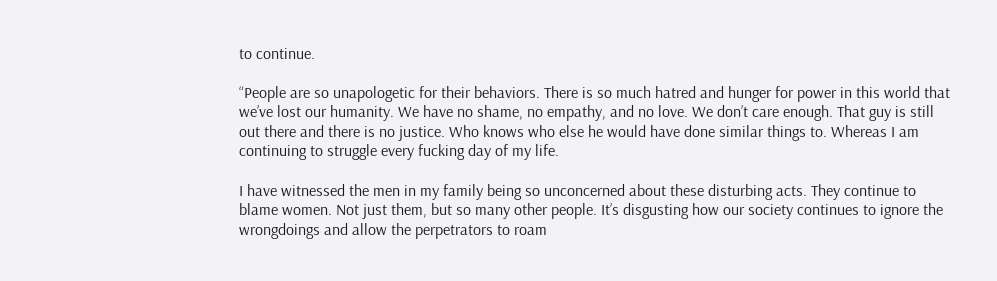to continue.

“People are so unapologetic for their behaviors. There is so much hatred and hunger for power in this world that we’ve lost our humanity. We have no shame, no empathy, and no love. We don’t care enough. That guy is still out there and there is no justice. Who knows who else he would have done similar things to. Whereas I am continuing to struggle every fucking day of my life.

I have witnessed the men in my family being so unconcerned about these disturbing acts. They continue to blame women. Not just them, but so many other people. It’s disgusting how our society continues to ignore the wrongdoings and allow the perpetrators to roam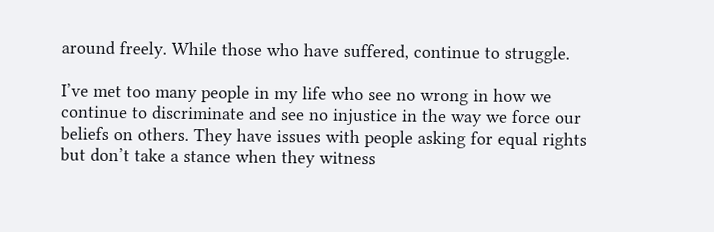around freely. While those who have suffered, continue to struggle.

I’ve met too many people in my life who see no wrong in how we continue to discriminate and see no injustice in the way we force our beliefs on others. They have issues with people asking for equal rights but don’t take a stance when they witness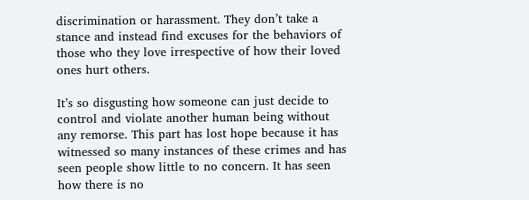discrimination or harassment. They don’t take a stance and instead find excuses for the behaviors of those who they love irrespective of how their loved ones hurt others.

It’s so disgusting how someone can just decide to control and violate another human being without any remorse. This part has lost hope because it has witnessed so many instances of these crimes and has seen people show little to no concern. It has seen how there is no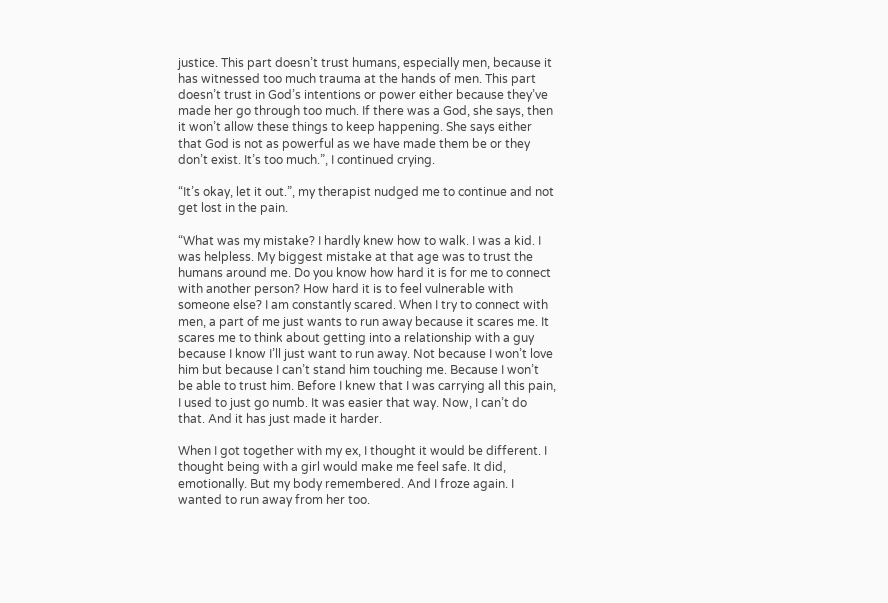justice. This part doesn’t trust humans, especially men, because it has witnessed too much trauma at the hands of men. This part doesn’t trust in God’s intentions or power either because they’ve made her go through too much. If there was a God, she says, then it won’t allow these things to keep happening. She says either that God is not as powerful as we have made them be or they don’t exist. It’s too much.”, I continued crying.

“It’s okay, let it out.”, my therapist nudged me to continue and not get lost in the pain.

“What was my mistake? I hardly knew how to walk. I was a kid. I was helpless. My biggest mistake at that age was to trust the humans around me. Do you know how hard it is for me to connect with another person? How hard it is to feel vulnerable with someone else? I am constantly scared. When I try to connect with men, a part of me just wants to run away because it scares me. It scares me to think about getting into a relationship with a guy because I know I’ll just want to run away. Not because I won’t love him but because I can’t stand him touching me. Because I won’t be able to trust him. Before I knew that I was carrying all this pain, I used to just go numb. It was easier that way. Now, I can’t do that. And it has just made it harder.

When I got together with my ex, I thought it would be different. I thought being with a girl would make me feel safe. It did, emotionally. But my body remembered. And I froze again. I wanted to run away from her too.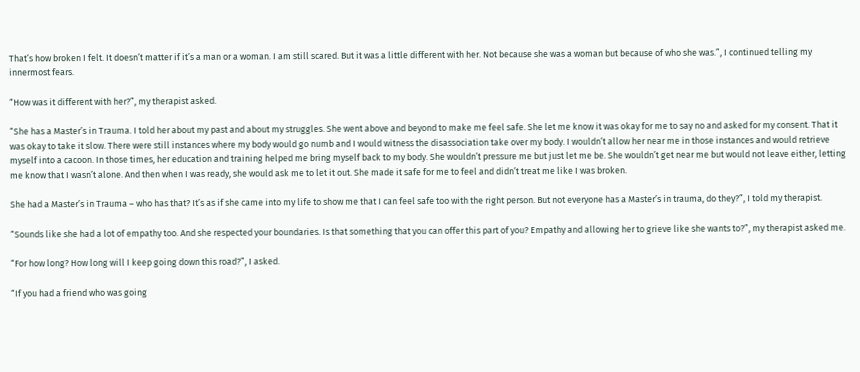That’s how broken I felt. It doesn’t matter if it’s a man or a woman. I am still scared. But it was a little different with her. Not because she was a woman but because of who she was.”, I continued telling my innermost fears.

“How was it different with her?”, my therapist asked.

“She has a Master’s in Trauma. I told her about my past and about my struggles. She went above and beyond to make me feel safe. She let me know it was okay for me to say no and asked for my consent. That it was okay to take it slow. There were still instances where my body would go numb and I would witness the disassociation take over my body. I wouldn’t allow her near me in those instances and would retrieve myself into a cacoon. In those times, her education and training helped me bring myself back to my body. She wouldn’t pressure me but just let me be. She wouldn’t get near me but would not leave either, letting me know that I wasn’t alone. And then when I was ready, she would ask me to let it out. She made it safe for me to feel and didn’t treat me like I was broken.

She had a Master’s in Trauma – who has that? It’s as if she came into my life to show me that I can feel safe too with the right person. But not everyone has a Master’s in trauma, do they?”, I told my therapist.

“Sounds like she had a lot of empathy too. And she respected your boundaries. Is that something that you can offer this part of you? Empathy and allowing her to grieve like she wants to?”, my therapist asked me.

“For how long? How long will I keep going down this road?”, I asked.

“If you had a friend who was going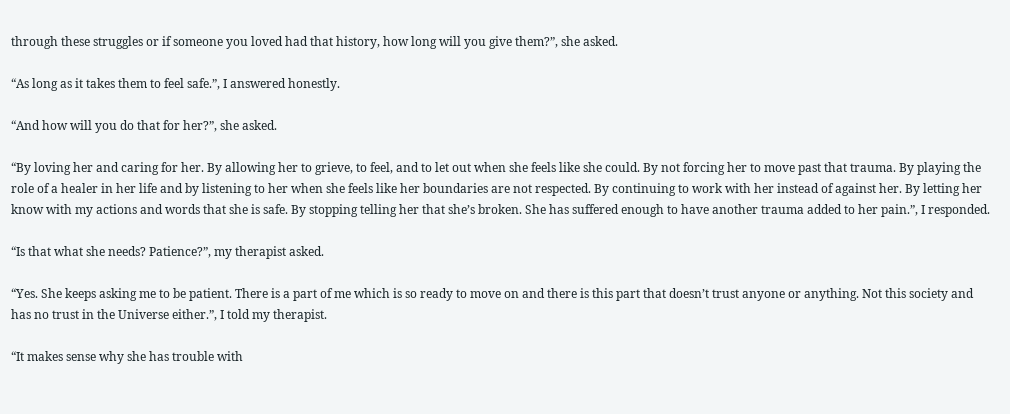through these struggles or if someone you loved had that history, how long will you give them?”, she asked.

“As long as it takes them to feel safe.”, I answered honestly.

“And how will you do that for her?”, she asked.

“By loving her and caring for her. By allowing her to grieve, to feel, and to let out when she feels like she could. By not forcing her to move past that trauma. By playing the role of a healer in her life and by listening to her when she feels like her boundaries are not respected. By continuing to work with her instead of against her. By letting her know with my actions and words that she is safe. By stopping telling her that she’s broken. She has suffered enough to have another trauma added to her pain.”, I responded.

“Is that what she needs? Patience?”, my therapist asked.

“Yes. She keeps asking me to be patient. There is a part of me which is so ready to move on and there is this part that doesn’t trust anyone or anything. Not this society and has no trust in the Universe either.”, I told my therapist.

“It makes sense why she has trouble with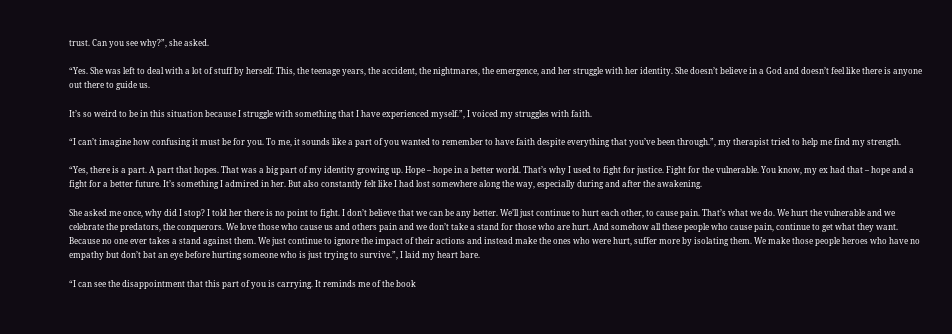trust. Can you see why?”, she asked.

“Yes. She was left to deal with a lot of stuff by herself. This, the teenage years, the accident, the nightmares, the emergence, and her struggle with her identity. She doesn’t believe in a God and doesn’t feel like there is anyone out there to guide us.

It’s so weird to be in this situation because I struggle with something that I have experienced myself.”, I voiced my struggles with faith.

“I can’t imagine how confusing it must be for you. To me, it sounds like a part of you wanted to remember to have faith despite everything that you’ve been through.”, my therapist tried to help me find my strength.

“Yes, there is a part. A part that hopes. That was a big part of my identity growing up. Hope – hope in a better world. That’s why I used to fight for justice. Fight for the vulnerable. You know, my ex had that – hope and a fight for a better future. It’s something I admired in her. But also constantly felt like I had lost somewhere along the way, especially during and after the awakening.

She asked me once, why did I stop? I told her there is no point to fight. I don’t believe that we can be any better. We’ll just continue to hurt each other, to cause pain. That’s what we do. We hurt the vulnerable and we celebrate the predators, the conquerors. We love those who cause us and others pain and we don’t take a stand for those who are hurt. And somehow all these people who cause pain, continue to get what they want. Because no one ever takes a stand against them. We just continue to ignore the impact of their actions and instead make the ones who were hurt, suffer more by isolating them. We make those people heroes who have no empathy but don’t bat an eye before hurting someone who is just trying to survive.”, I laid my heart bare.

“I can see the disappointment that this part of you is carrying. It reminds me of the book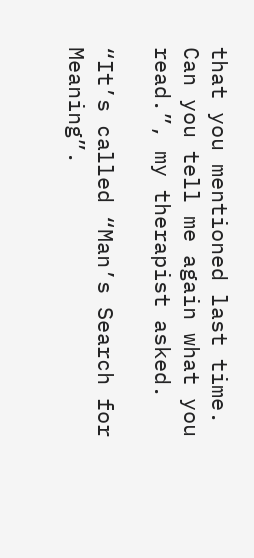that you mentioned last time. Can you tell me again what you read.”, my therapist asked.

“It’s called “Man’s Search for Meaning”.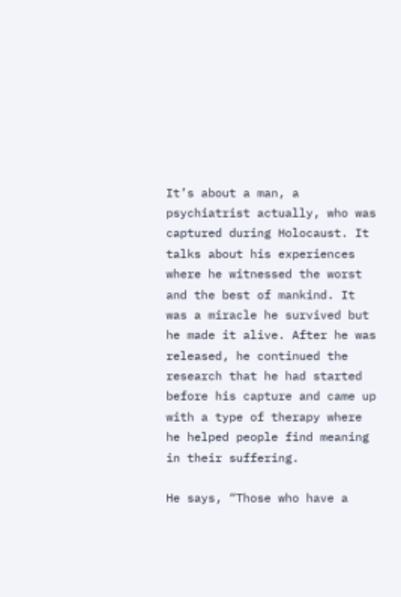It’s about a man, a psychiatrist actually, who was captured during Holocaust. It talks about his experiences where he witnessed the worst and the best of mankind. It was a miracle he survived but he made it alive. After he was released, he continued the research that he had started before his capture and came up with a type of therapy where he helped people find meaning in their suffering.

He says, “Those who have a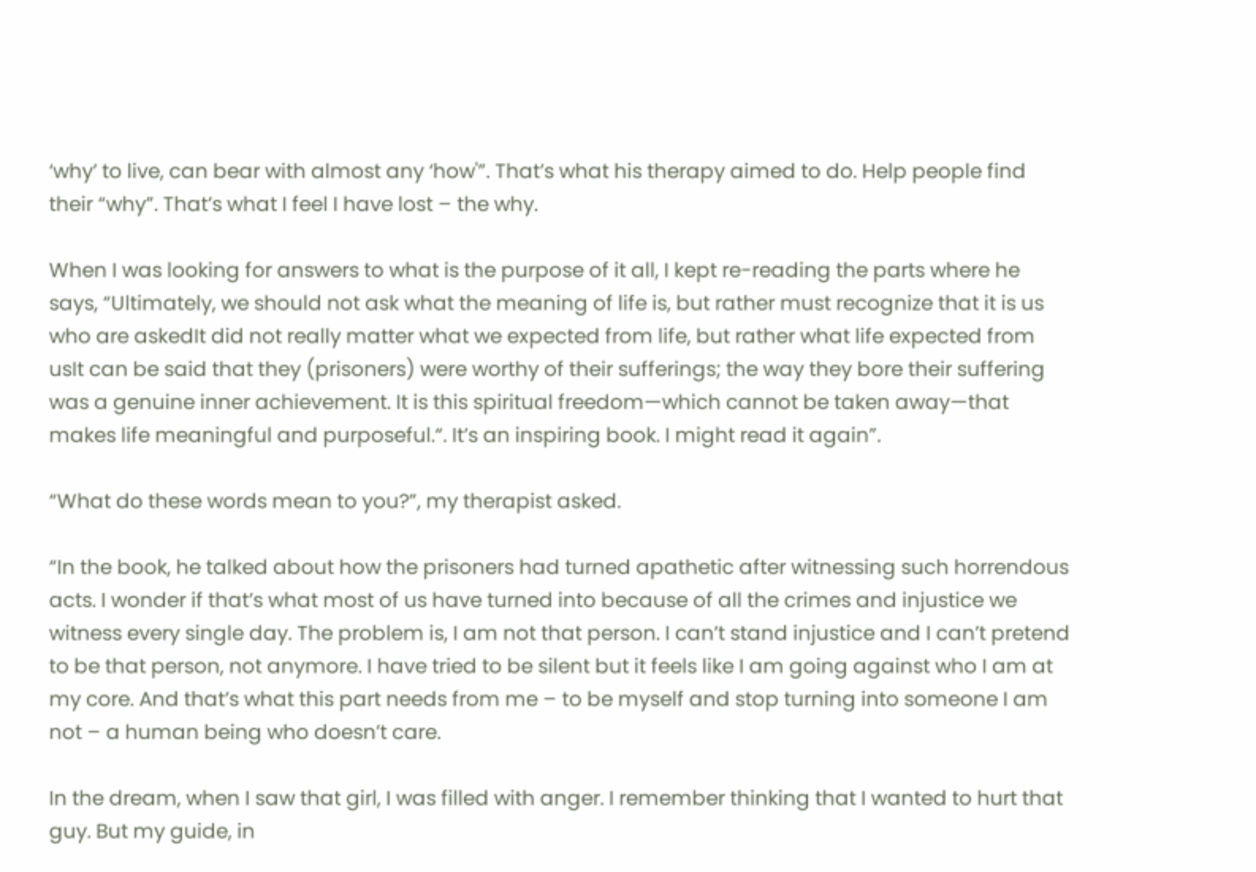‘why’ to live, can bear with almost any ‘how'”. That’s what his therapy aimed to do. Help people find their “why”. That’s what I feel I have lost – the why.

When I was looking for answers to what is the purpose of it all, I kept re-reading the parts where he says, “Ultimately, we should not ask what the meaning of life is, but rather must recognize that it is us who are askedIt did not really matter what we expected from life, but rather what life expected from usIt can be said that they (prisoners) were worthy of their sufferings; the way they bore their suffering was a genuine inner achievement. It is this spiritual freedom—which cannot be taken away—that makes life meaningful and purposeful.“. It’s an inspiring book. I might read it again”.

“What do these words mean to you?”, my therapist asked.

“In the book, he talked about how the prisoners had turned apathetic after witnessing such horrendous acts. I wonder if that’s what most of us have turned into because of all the crimes and injustice we witness every single day. The problem is, I am not that person. I can’t stand injustice and I can’t pretend to be that person, not anymore. I have tried to be silent but it feels like I am going against who I am at my core. And that’s what this part needs from me – to be myself and stop turning into someone I am not – a human being who doesn’t care.

In the dream, when I saw that girl, I was filled with anger. I remember thinking that I wanted to hurt that guy. But my guide, in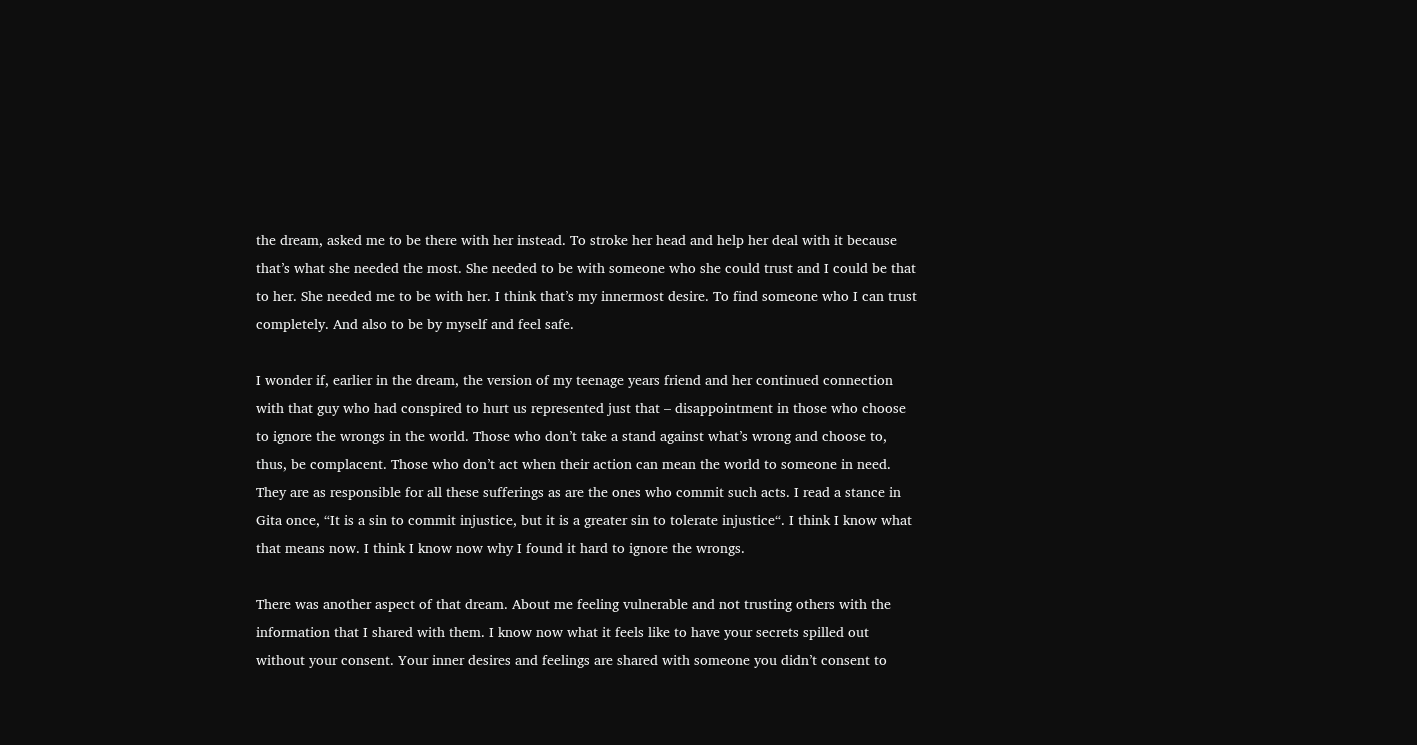the dream, asked me to be there with her instead. To stroke her head and help her deal with it because that’s what she needed the most. She needed to be with someone who she could trust and I could be that to her. She needed me to be with her. I think that’s my innermost desire. To find someone who I can trust completely. And also to be by myself and feel safe.

I wonder if, earlier in the dream, the version of my teenage years friend and her continued connection with that guy who had conspired to hurt us represented just that – disappointment in those who choose to ignore the wrongs in the world. Those who don’t take a stand against what’s wrong and choose to, thus, be complacent. Those who don’t act when their action can mean the world to someone in need. They are as responsible for all these sufferings as are the ones who commit such acts. I read a stance in Gita once, “It is a sin to commit injustice, but it is a greater sin to tolerate injustice“. I think I know what that means now. I think I know now why I found it hard to ignore the wrongs.

There was another aspect of that dream. About me feeling vulnerable and not trusting others with the information that I shared with them. I know now what it feels like to have your secrets spilled out without your consent. Your inner desires and feelings are shared with someone you didn’t consent to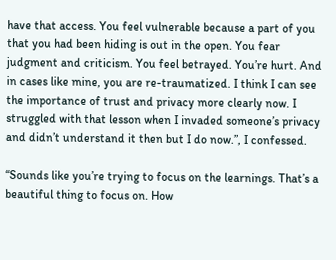have that access. You feel vulnerable because a part of you that you had been hiding is out in the open. You fear judgment and criticism. You feel betrayed. You’re hurt. And in cases like mine, you are re-traumatized. I think I can see the importance of trust and privacy more clearly now. I struggled with that lesson when I invaded someone’s privacy and didn’t understand it then but I do now.”, I confessed.

“Sounds like you’re trying to focus on the learnings. That’s a beautiful thing to focus on. How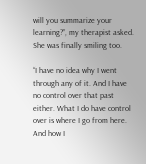will you summarize your learning?”, my therapist asked. She was finally smiling too.

“I have no idea why I went through any of it. And I have no control over that past either. What I do have control over is where I go from here. And how I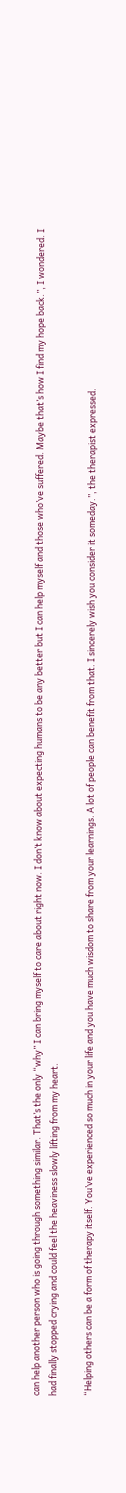can help another person who is going through something similar. That’s the only “why” I can bring myself to care about right now. I don’t know about expecting humans to be any better but I can help myself and those who’ve suffered. Maybe that’s how I find my hope back.”, I wondered. I had finally stopped crying and could feel the heaviness slowly lifting from my heart.

“Helping others can be a form of therapy itself. You’ve experienced so much in your life and you have much wisdom to share from your learnings. A lot of people can benefit from that. I sincerely wish you consider it someday.”, the therapist expressed.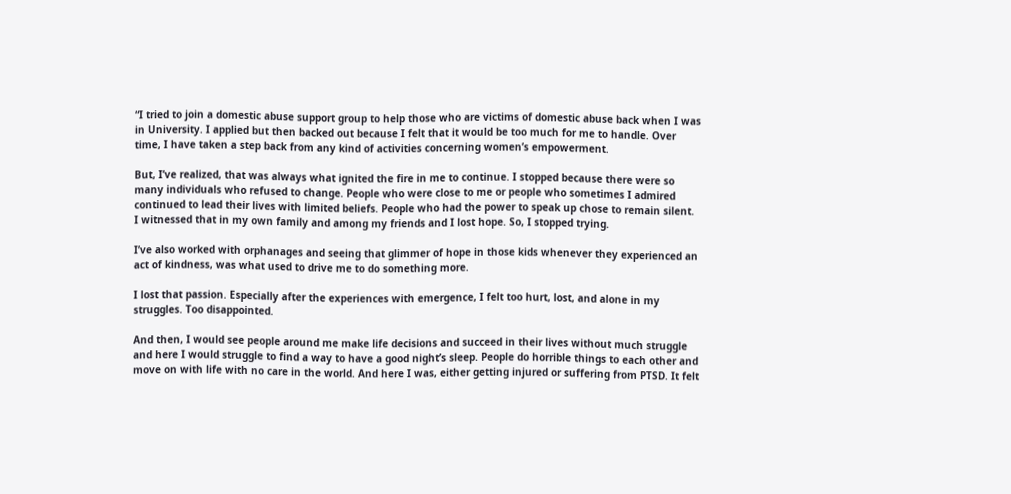“I tried to join a domestic abuse support group to help those who are victims of domestic abuse back when I was in University. I applied but then backed out because I felt that it would be too much for me to handle. Over time, I have taken a step back from any kind of activities concerning women’s empowerment.

But, I’ve realized, that was always what ignited the fire in me to continue. I stopped because there were so many individuals who refused to change. People who were close to me or people who sometimes I admired continued to lead their lives with limited beliefs. People who had the power to speak up chose to remain silent. I witnessed that in my own family and among my friends and I lost hope. So, I stopped trying.

I’ve also worked with orphanages and seeing that glimmer of hope in those kids whenever they experienced an act of kindness, was what used to drive me to do something more.

I lost that passion. Especially after the experiences with emergence, I felt too hurt, lost, and alone in my struggles. Too disappointed.

And then, I would see people around me make life decisions and succeed in their lives without much struggle and here I would struggle to find a way to have a good night’s sleep. People do horrible things to each other and move on with life with no care in the world. And here I was, either getting injured or suffering from PTSD. It felt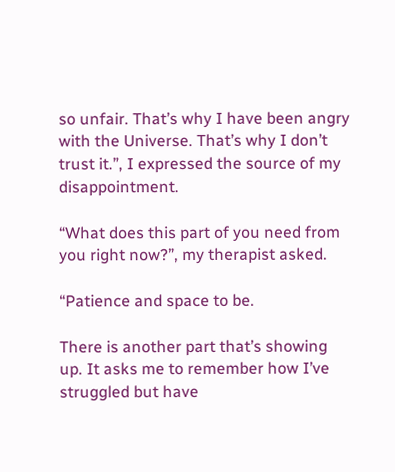so unfair. That’s why I have been angry with the Universe. That’s why I don’t trust it.”, I expressed the source of my disappointment.

“What does this part of you need from you right now?”, my therapist asked.

“Patience and space to be.

There is another part that’s showing up. It asks me to remember how I’ve struggled but have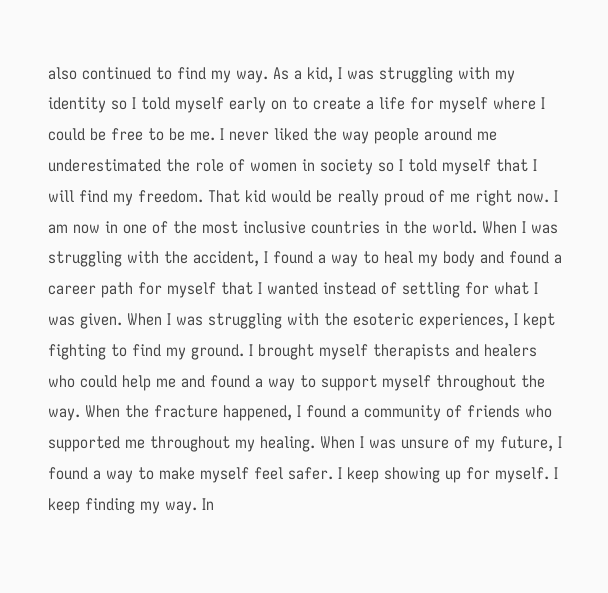also continued to find my way. As a kid, I was struggling with my identity so I told myself early on to create a life for myself where I could be free to be me. I never liked the way people around me underestimated the role of women in society so I told myself that I will find my freedom. That kid would be really proud of me right now. I am now in one of the most inclusive countries in the world. When I was struggling with the accident, I found a way to heal my body and found a career path for myself that I wanted instead of settling for what I was given. When I was struggling with the esoteric experiences, I kept fighting to find my ground. I brought myself therapists and healers who could help me and found a way to support myself throughout the way. When the fracture happened, I found a community of friends who supported me throughout my healing. When I was unsure of my future, I found a way to make myself feel safer. I keep showing up for myself. I keep finding my way. In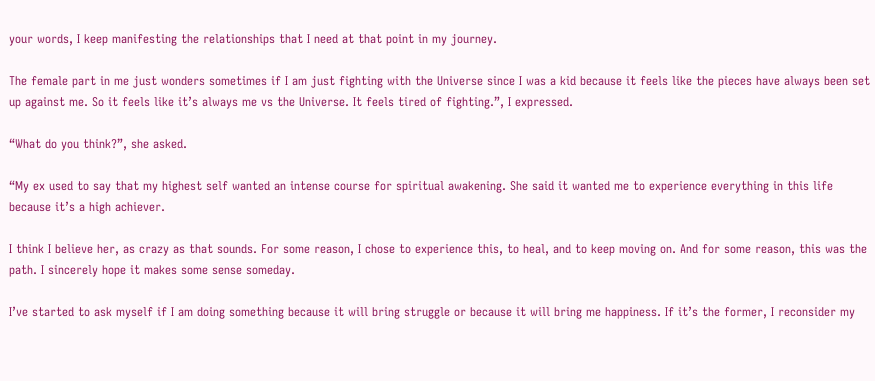your words, I keep manifesting the relationships that I need at that point in my journey.

The female part in me just wonders sometimes if I am just fighting with the Universe since I was a kid because it feels like the pieces have always been set up against me. So it feels like it’s always me vs the Universe. It feels tired of fighting.”, I expressed.

“What do you think?”, she asked.

“My ex used to say that my highest self wanted an intense course for spiritual awakening. She said it wanted me to experience everything in this life because it’s a high achiever.

I think I believe her, as crazy as that sounds. For some reason, I chose to experience this, to heal, and to keep moving on. And for some reason, this was the path. I sincerely hope it makes some sense someday.

I’ve started to ask myself if I am doing something because it will bring struggle or because it will bring me happiness. If it’s the former, I reconsider my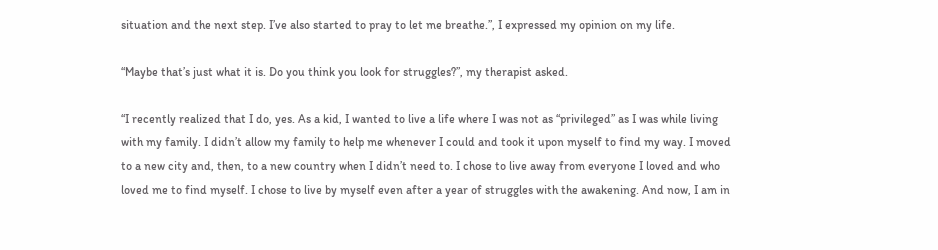situation and the next step. I’ve also started to pray to let me breathe.”, I expressed my opinion on my life.

“Maybe that’s just what it is. Do you think you look for struggles?”, my therapist asked.

“I recently realized that I do, yes. As a kid, I wanted to live a life where I was not as “privileged” as I was while living with my family. I didn’t allow my family to help me whenever I could and took it upon myself to find my way. I moved to a new city and, then, to a new country when I didn’t need to. I chose to live away from everyone I loved and who loved me to find myself. I chose to live by myself even after a year of struggles with the awakening. And now, I am in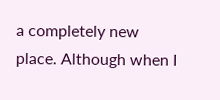a completely new place. Although when I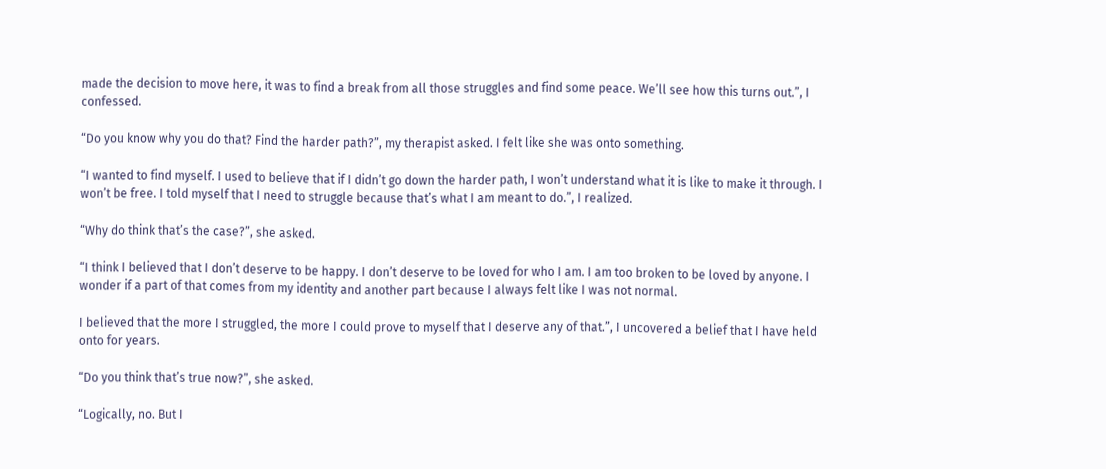made the decision to move here, it was to find a break from all those struggles and find some peace. We’ll see how this turns out.”, I confessed.

“Do you know why you do that? Find the harder path?”, my therapist asked. I felt like she was onto something.

“I wanted to find myself. I used to believe that if I didn’t go down the harder path, I won’t understand what it is like to make it through. I won’t be free. I told myself that I need to struggle because that’s what I am meant to do.”, I realized.

“Why do think that’s the case?”, she asked.

“I think I believed that I don’t deserve to be happy. I don’t deserve to be loved for who I am. I am too broken to be loved by anyone. I wonder if a part of that comes from my identity and another part because I always felt like I was not normal.

I believed that the more I struggled, the more I could prove to myself that I deserve any of that.”, I uncovered a belief that I have held onto for years.

“Do you think that’s true now?”, she asked.

“Logically, no. But I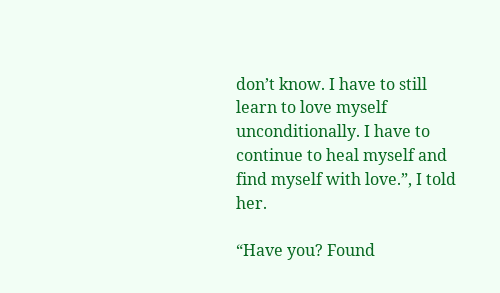don’t know. I have to still learn to love myself unconditionally. I have to continue to heal myself and find myself with love.”, I told her.

“Have you? Found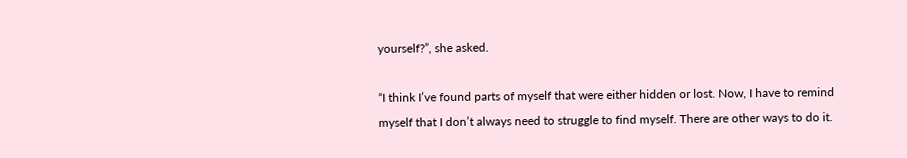yourself?”, she asked.

“I think I’ve found parts of myself that were either hidden or lost. Now, I have to remind myself that I don’t always need to struggle to find myself. There are other ways to do it.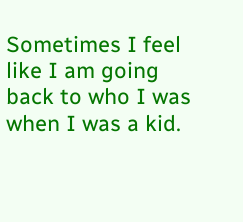Sometimes I feel like I am going back to who I was when I was a kid.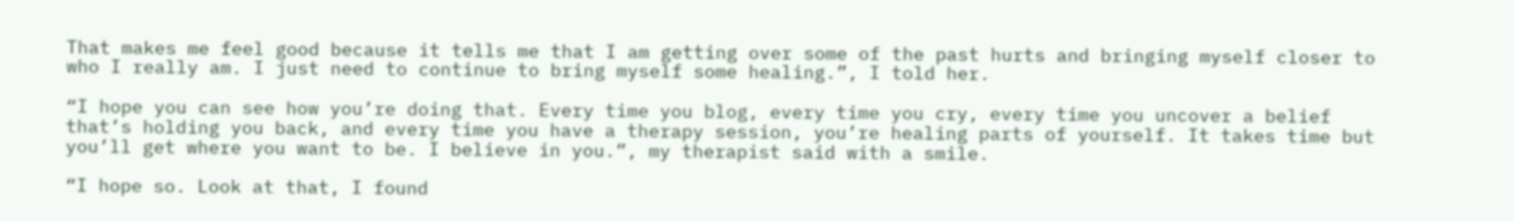That makes me feel good because it tells me that I am getting over some of the past hurts and bringing myself closer to who I really am. I just need to continue to bring myself some healing.”, I told her.

“I hope you can see how you’re doing that. Every time you blog, every time you cry, every time you uncover a belief that’s holding you back, and every time you have a therapy session, you’re healing parts of yourself. It takes time but you’ll get where you want to be. I believe in you.”, my therapist said with a smile.

“I hope so. Look at that, I found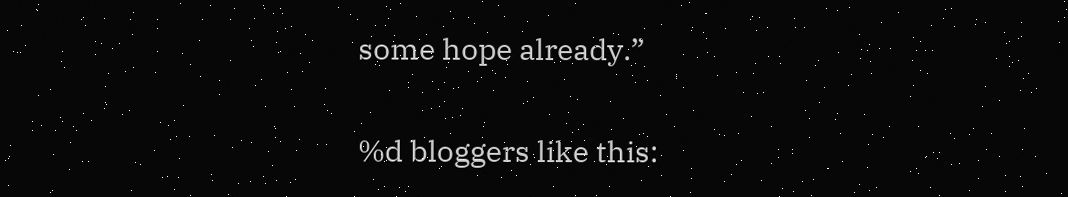some hope already.”

%d bloggers like this: